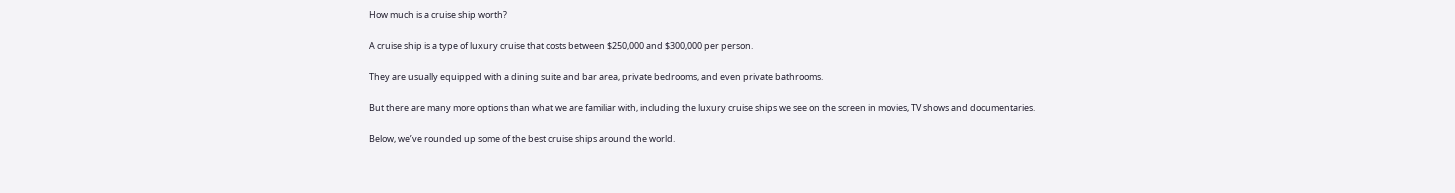How much is a cruise ship worth?

A cruise ship is a type of luxury cruise that costs between $250,000 and $300,000 per person.

They are usually equipped with a dining suite and bar area, private bedrooms, and even private bathrooms.

But there are many more options than what we are familiar with, including the luxury cruise ships we see on the screen in movies, TV shows and documentaries.

Below, we’ve rounded up some of the best cruise ships around the world.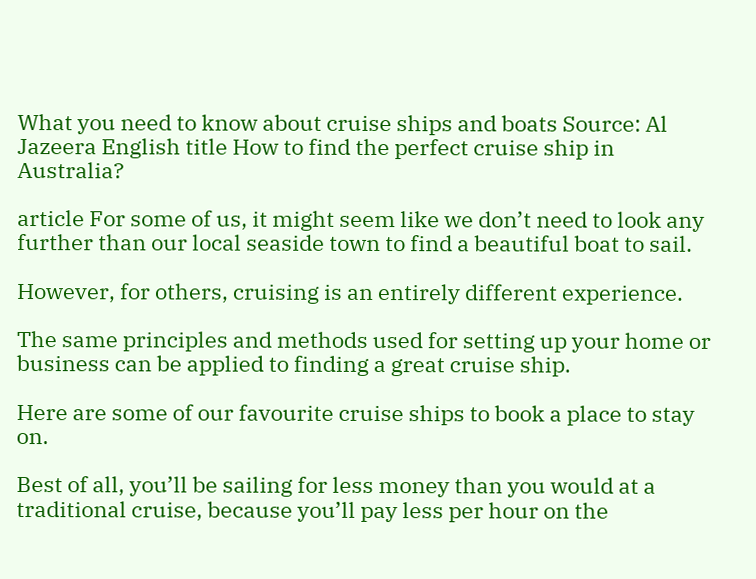What you need to know about cruise ships and boats Source: Al Jazeera English title How to find the perfect cruise ship in Australia?

article For some of us, it might seem like we don’t need to look any further than our local seaside town to find a beautiful boat to sail.

However, for others, cruising is an entirely different experience.

The same principles and methods used for setting up your home or business can be applied to finding a great cruise ship.

Here are some of our favourite cruise ships to book a place to stay on.

Best of all, you’ll be sailing for less money than you would at a traditional cruise, because you’ll pay less per hour on the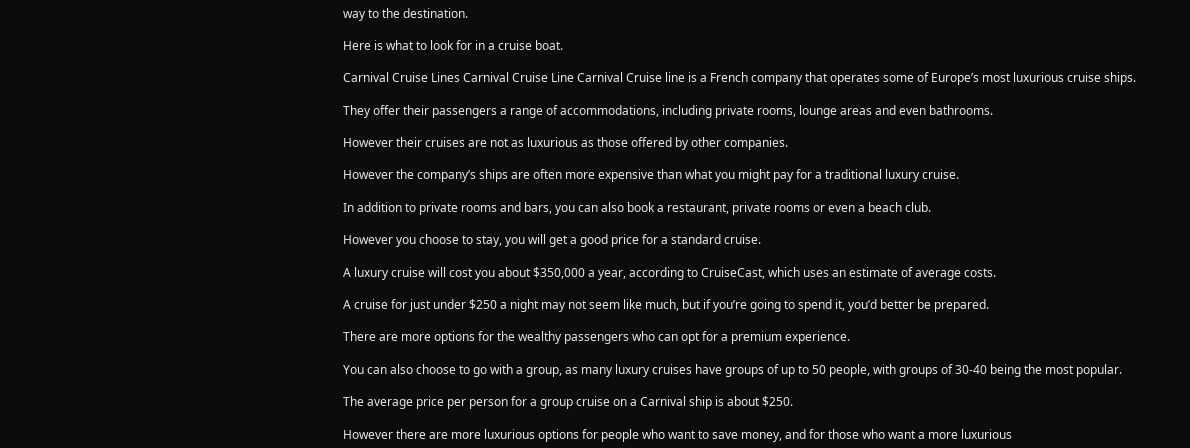way to the destination.

Here is what to look for in a cruise boat.

Carnival Cruise Lines Carnival Cruise Line Carnival Cruise line is a French company that operates some of Europe’s most luxurious cruise ships.

They offer their passengers a range of accommodations, including private rooms, lounge areas and even bathrooms.

However their cruises are not as luxurious as those offered by other companies.

However the company’s ships are often more expensive than what you might pay for a traditional luxury cruise.

In addition to private rooms and bars, you can also book a restaurant, private rooms or even a beach club.

However you choose to stay, you will get a good price for a standard cruise.

A luxury cruise will cost you about $350,000 a year, according to CruiseCast, which uses an estimate of average costs.

A cruise for just under $250 a night may not seem like much, but if you’re going to spend it, you’d better be prepared.

There are more options for the wealthy passengers who can opt for a premium experience.

You can also choose to go with a group, as many luxury cruises have groups of up to 50 people, with groups of 30-40 being the most popular.

The average price per person for a group cruise on a Carnival ship is about $250.

However there are more luxurious options for people who want to save money, and for those who want a more luxurious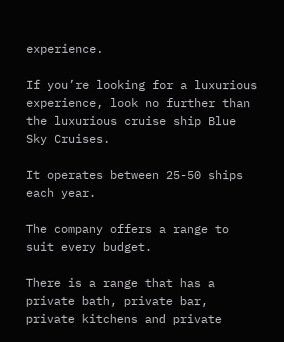experience.

If you’re looking for a luxurious experience, look no further than the luxurious cruise ship Blue Sky Cruises.

It operates between 25-50 ships each year.

The company offers a range to suit every budget.

There is a range that has a private bath, private bar, private kitchens and private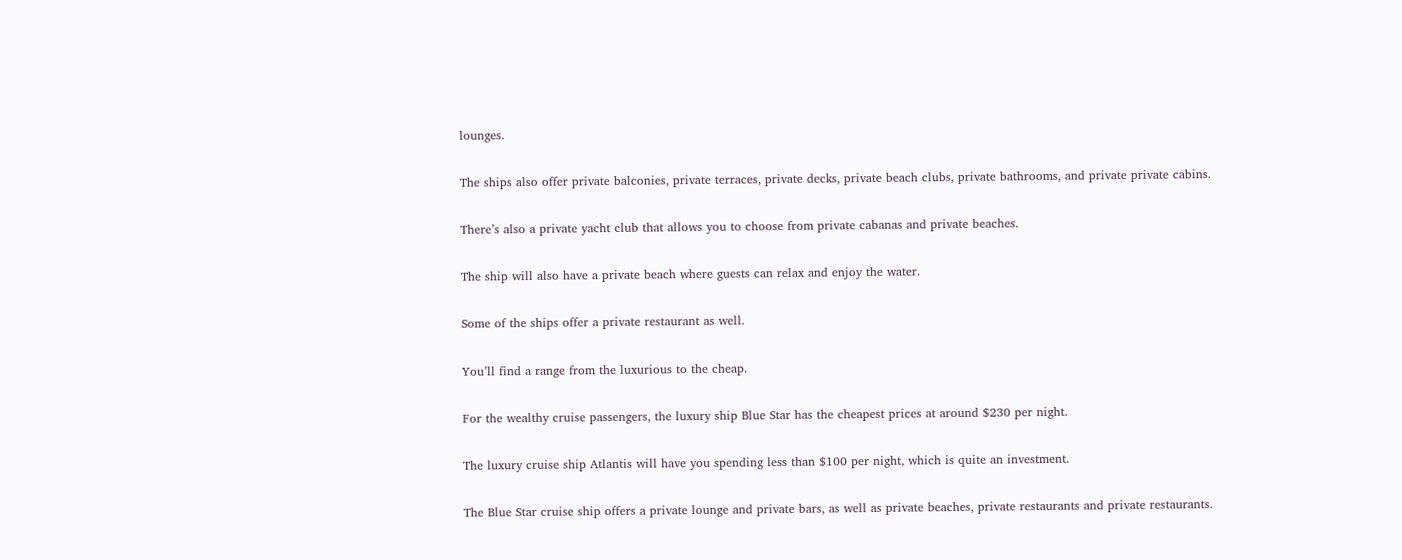lounges.

The ships also offer private balconies, private terraces, private decks, private beach clubs, private bathrooms, and private private cabins.

There’s also a private yacht club that allows you to choose from private cabanas and private beaches.

The ship will also have a private beach where guests can relax and enjoy the water.

Some of the ships offer a private restaurant as well.

You’ll find a range from the luxurious to the cheap.

For the wealthy cruise passengers, the luxury ship Blue Star has the cheapest prices at around $230 per night.

The luxury cruise ship Atlantis will have you spending less than $100 per night, which is quite an investment.

The Blue Star cruise ship offers a private lounge and private bars, as well as private beaches, private restaurants and private restaurants.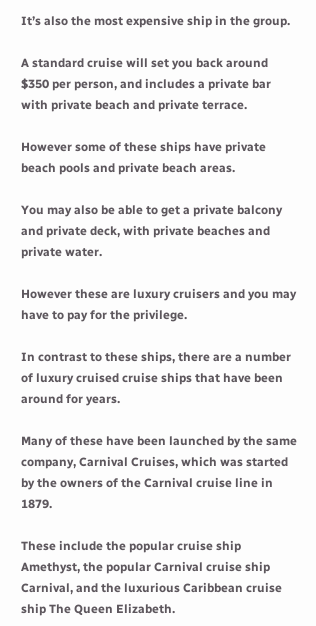It’s also the most expensive ship in the group.

A standard cruise will set you back around $350 per person, and includes a private bar with private beach and private terrace.

However some of these ships have private beach pools and private beach areas.

You may also be able to get a private balcony and private deck, with private beaches and private water.

However these are luxury cruisers and you may have to pay for the privilege.

In contrast to these ships, there are a number of luxury cruised cruise ships that have been around for years.

Many of these have been launched by the same company, Carnival Cruises, which was started by the owners of the Carnival cruise line in 1879.

These include the popular cruise ship Amethyst, the popular Carnival cruise ship Carnival, and the luxurious Caribbean cruise ship The Queen Elizabeth.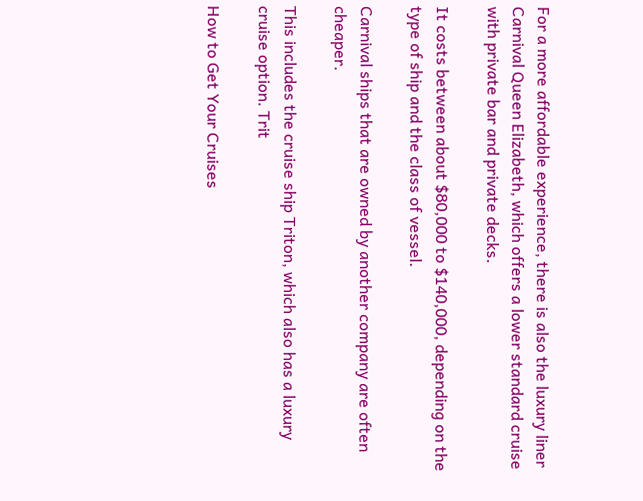For a more affordable experience, there is also the luxury liner Carnival Queen Elizabeth, which offers a lower standard cruise with private bar and private decks.

It costs between about $80,000 to $140,000, depending on the type of ship and the class of vessel.

Carnival ships that are owned by another company are often cheaper.

This includes the cruise ship Triton, which also has a luxury cruise option. Trit

How to Get Your Cruises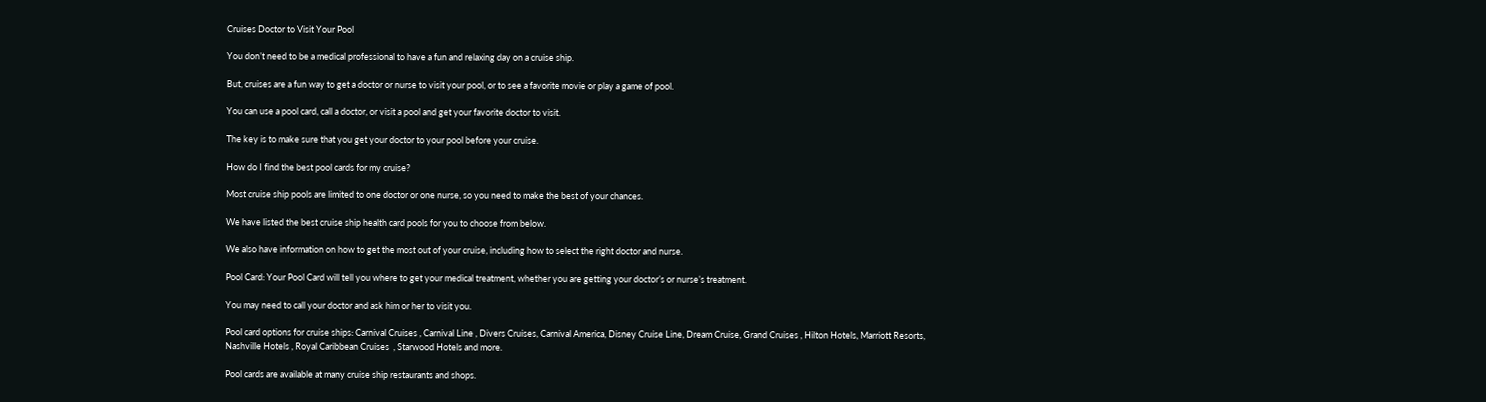Cruises Doctor to Visit Your Pool

You don’t need to be a medical professional to have a fun and relaxing day on a cruise ship.

But, cruises are a fun way to get a doctor or nurse to visit your pool, or to see a favorite movie or play a game of pool.

You can use a pool card, call a doctor, or visit a pool and get your favorite doctor to visit.

The key is to make sure that you get your doctor to your pool before your cruise.

How do I find the best pool cards for my cruise?

Most cruise ship pools are limited to one doctor or one nurse, so you need to make the best of your chances.

We have listed the best cruise ship health card pools for you to choose from below.

We also have information on how to get the most out of your cruise, including how to select the right doctor and nurse.

Pool Card: Your Pool Card will tell you where to get your medical treatment, whether you are getting your doctor’s or nurse’s treatment.

You may need to call your doctor and ask him or her to visit you.

Pool card options for cruise ships: Carnival Cruises , Carnival Line , Divers Cruises, Carnival America, Disney Cruise Line, Dream Cruise, Grand Cruises , Hilton Hotels, Marriott Resorts, Nashville Hotels , Royal Caribbean Cruises  , Starwood Hotels and more.

Pool cards are available at many cruise ship restaurants and shops.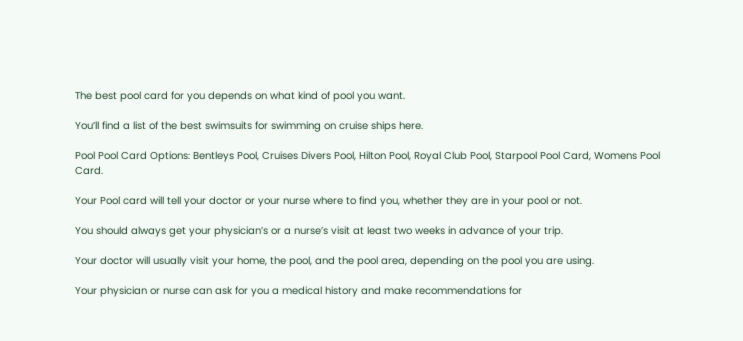The best pool card for you depends on what kind of pool you want.

You’ll find a list of the best swimsuits for swimming on cruise ships here.

Pool Pool Card Options: Bentleys Pool, Cruises Divers Pool, Hilton Pool, Royal Club Pool, Starpool Pool Card, Womens Pool Card.

Your Pool card will tell your doctor or your nurse where to find you, whether they are in your pool or not.

You should always get your physician’s or a nurse’s visit at least two weeks in advance of your trip.

Your doctor will usually visit your home, the pool, and the pool area, depending on the pool you are using.

Your physician or nurse can ask for you a medical history and make recommendations for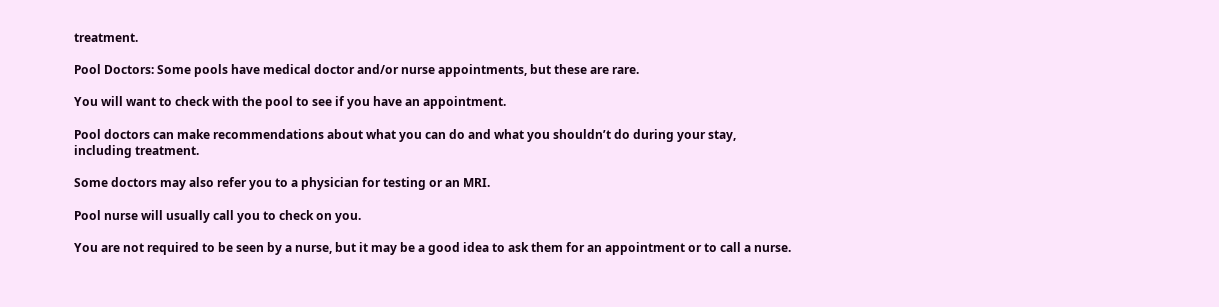treatment.

Pool Doctors: Some pools have medical doctor and/or nurse appointments, but these are rare.

You will want to check with the pool to see if you have an appointment.

Pool doctors can make recommendations about what you can do and what you shouldn’t do during your stay, including treatment.

Some doctors may also refer you to a physician for testing or an MRI.

Pool nurse will usually call you to check on you.

You are not required to be seen by a nurse, but it may be a good idea to ask them for an appointment or to call a nurse.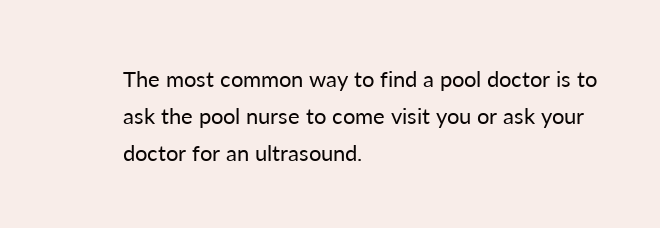The most common way to find a pool doctor is to ask the pool nurse to come visit you or ask your doctor for an ultrasound.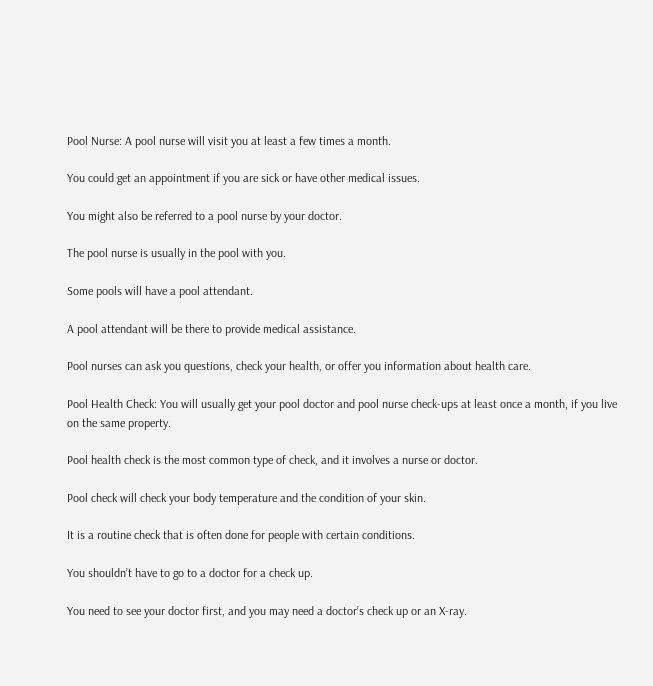Pool Nurse: A pool nurse will visit you at least a few times a month.

You could get an appointment if you are sick or have other medical issues.

You might also be referred to a pool nurse by your doctor.

The pool nurse is usually in the pool with you.

Some pools will have a pool attendant.

A pool attendant will be there to provide medical assistance.

Pool nurses can ask you questions, check your health, or offer you information about health care.

Pool Health Check: You will usually get your pool doctor and pool nurse check-ups at least once a month, if you live on the same property.

Pool health check is the most common type of check, and it involves a nurse or doctor.

Pool check will check your body temperature and the condition of your skin.

It is a routine check that is often done for people with certain conditions.

You shouldn’t have to go to a doctor for a check up.

You need to see your doctor first, and you may need a doctor’s check up or an X-ray.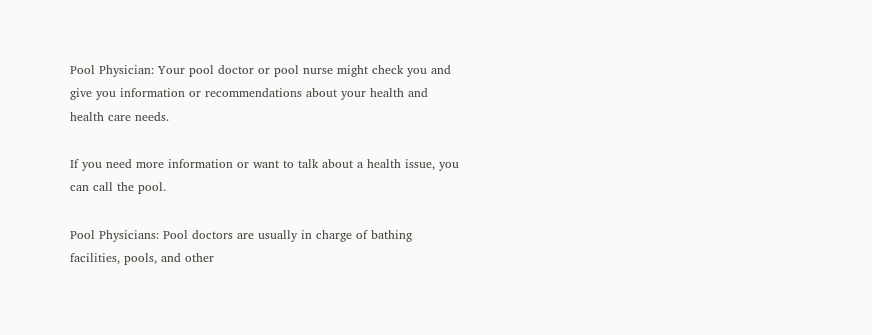Pool Physician: Your pool doctor or pool nurse might check you and give you information or recommendations about your health and health care needs.

If you need more information or want to talk about a health issue, you can call the pool.

Pool Physicians: Pool doctors are usually in charge of bathing facilities, pools, and other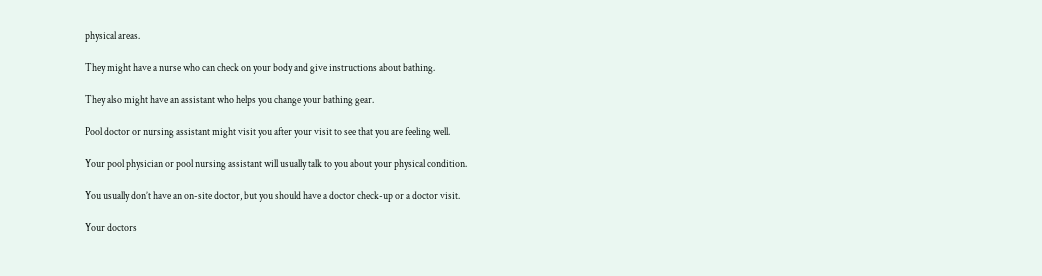physical areas.

They might have a nurse who can check on your body and give instructions about bathing.

They also might have an assistant who helps you change your bathing gear.

Pool doctor or nursing assistant might visit you after your visit to see that you are feeling well.

Your pool physician or pool nursing assistant will usually talk to you about your physical condition.

You usually don’t have an on-site doctor, but you should have a doctor check-up or a doctor visit.

Your doctors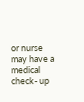or nurse may have a medical check- up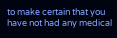to make certain that you have not had any medical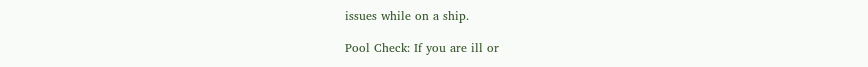issues while on a ship.

Pool Check: If you are ill or